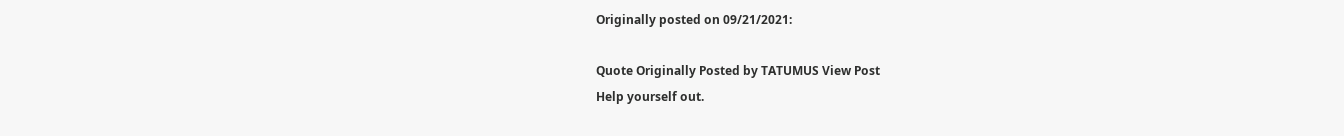Originally posted on 09/21/2021:

Quote Originally Posted by TATUMUS View Post
Help yourself out.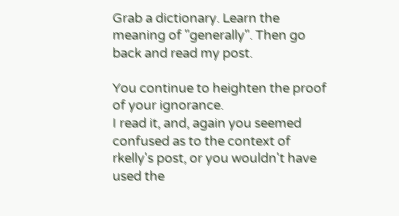Grab a dictionary. Learn the meaning of "generally". Then go back and read my post.

You continue to heighten the proof of your ignorance.
I read it, and, again you seemed confused as to the context of rkelly's post, or you wouldn't have used the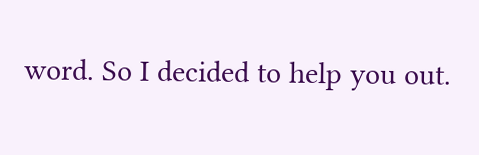word. So I decided to help you out.